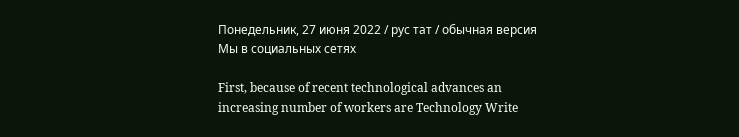Понедельник, 27 июня 2022 / рус тат / обычная версия
Мы в социальных сетях

First, because of recent technological advances an increasing number of workers are Technology Write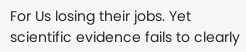For Us losing their jobs. Yet scientific evidence fails to clearly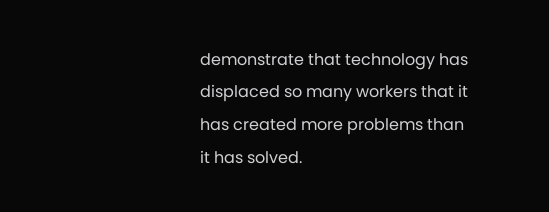demonstrate that technology has displaced so many workers that it has created more problems than it has solved.